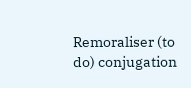Remoraliser (to do) conjugation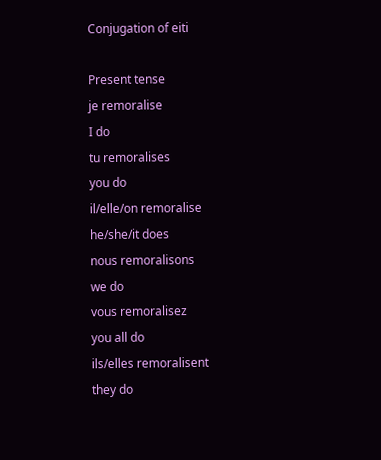Conjugation of eiti

Present tense
je remoralise
I do
tu remoralises
you do
il/elle/on remoralise
he/she/it does
nous remoralisons
we do
vous remoralisez
you all do
ils/elles remoralisent
they do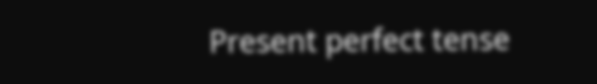Present perfect tense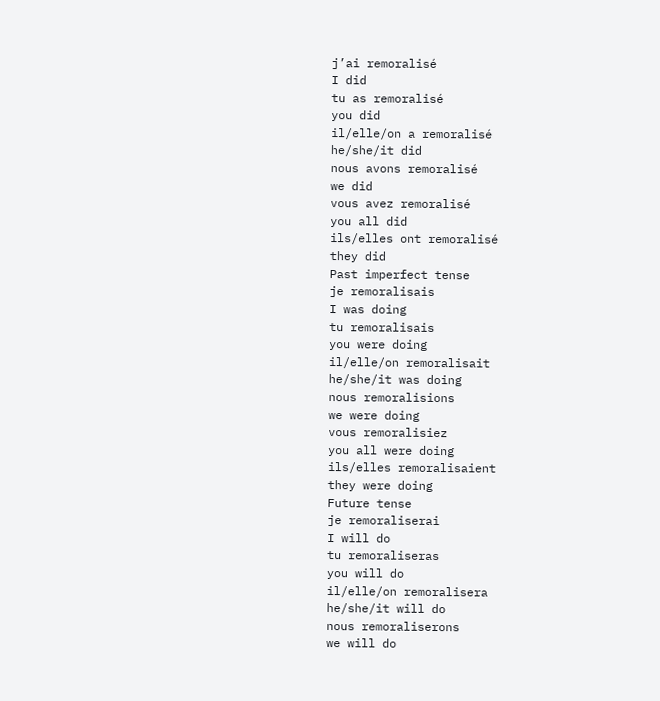j’ai remoralisé
I did
tu as remoralisé
you did
il/elle/on a remoralisé
he/she/it did
nous avons remoralisé
we did
vous avez remoralisé
you all did
ils/elles ont remoralisé
they did
Past imperfect tense
je remoralisais
I was doing
tu remoralisais
you were doing
il/elle/on remoralisait
he/she/it was doing
nous remoralisions
we were doing
vous remoralisiez
you all were doing
ils/elles remoralisaient
they were doing
Future tense
je remoraliserai
I will do
tu remoraliseras
you will do
il/elle/on remoralisera
he/she/it will do
nous remoraliserons
we will do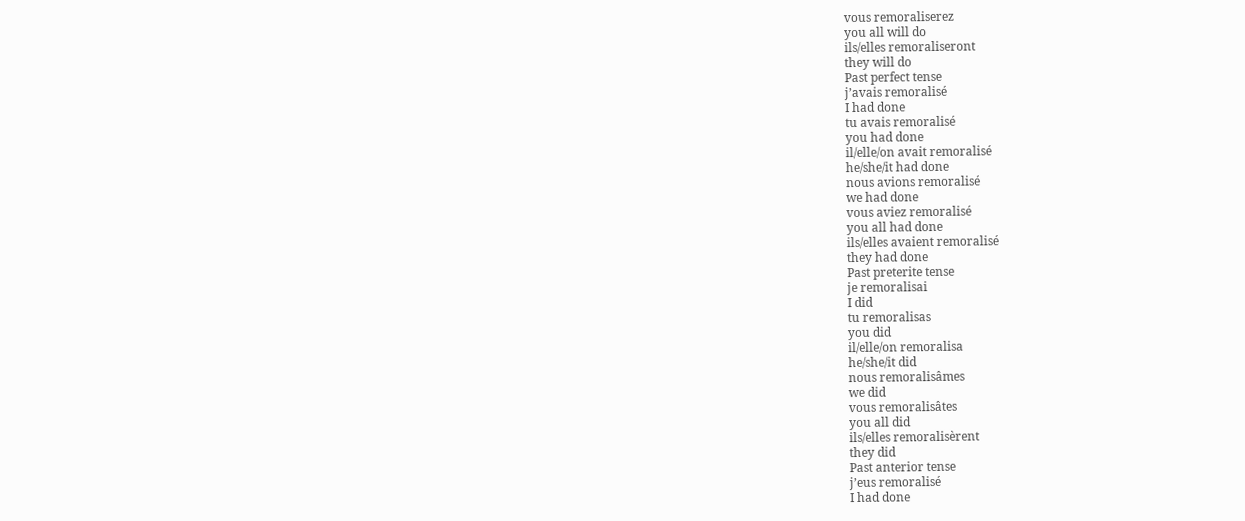vous remoraliserez
you all will do
ils/elles remoraliseront
they will do
Past perfect tense
j’avais remoralisé
I had done
tu avais remoralisé
you had done
il/elle/on avait remoralisé
he/she/it had done
nous avions remoralisé
we had done
vous aviez remoralisé
you all had done
ils/elles avaient remoralisé
they had done
Past preterite tense
je remoralisai
I did
tu remoralisas
you did
il/elle/on remoralisa
he/she/it did
nous remoralisâmes
we did
vous remoralisâtes
you all did
ils/elles remoralisèrent
they did
Past anterior tense
j’eus remoralisé
I had done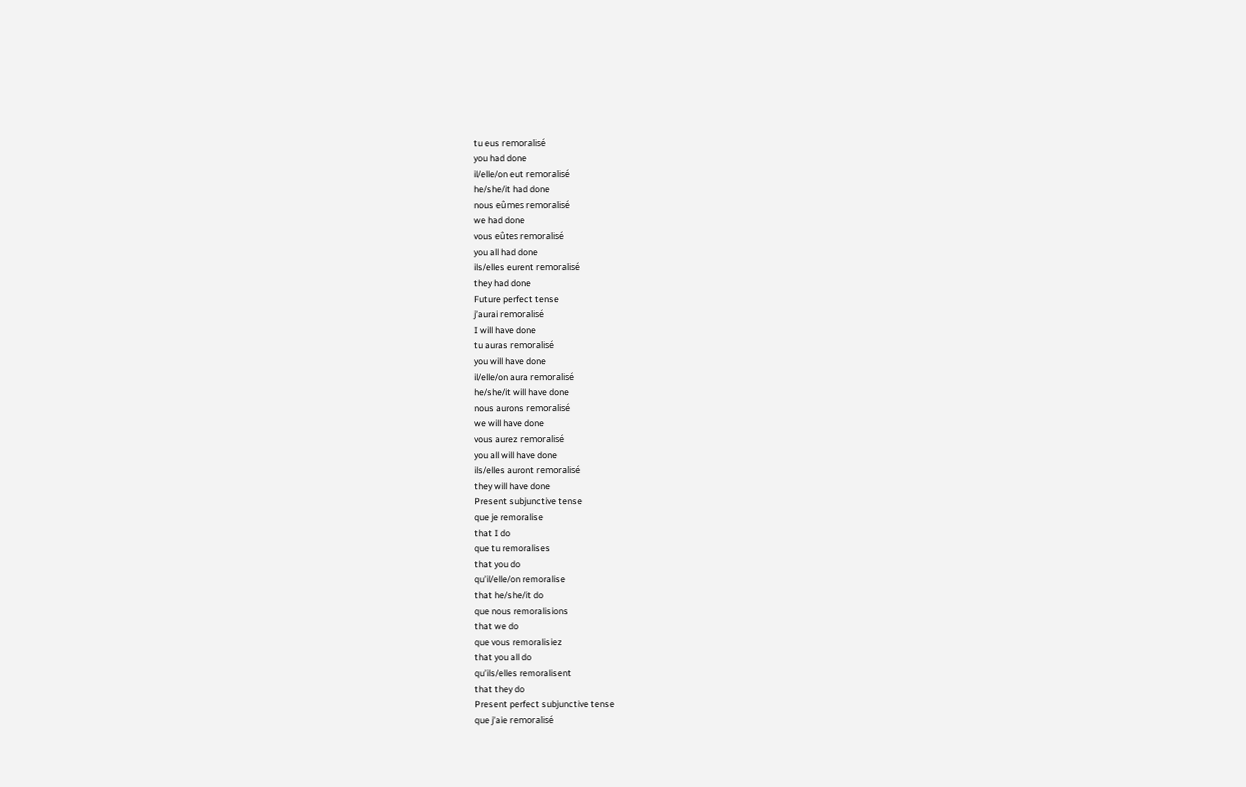tu eus remoralisé
you had done
il/elle/on eut remoralisé
he/she/it had done
nous eûmes remoralisé
we had done
vous eûtes remoralisé
you all had done
ils/elles eurent remoralisé
they had done
Future perfect tense
j’aurai remoralisé
I will have done
tu auras remoralisé
you will have done
il/elle/on aura remoralisé
he/she/it will have done
nous aurons remoralisé
we will have done
vous aurez remoralisé
you all will have done
ils/elles auront remoralisé
they will have done
Present subjunctive tense
que je remoralise
that I do
que tu remoralises
that you do
qu’il/elle/on remoralise
that he/she/it do
que nous remoralisions
that we do
que vous remoralisiez
that you all do
qu’ils/elles remoralisent
that they do
Present perfect subjunctive tense
que j’aie remoralisé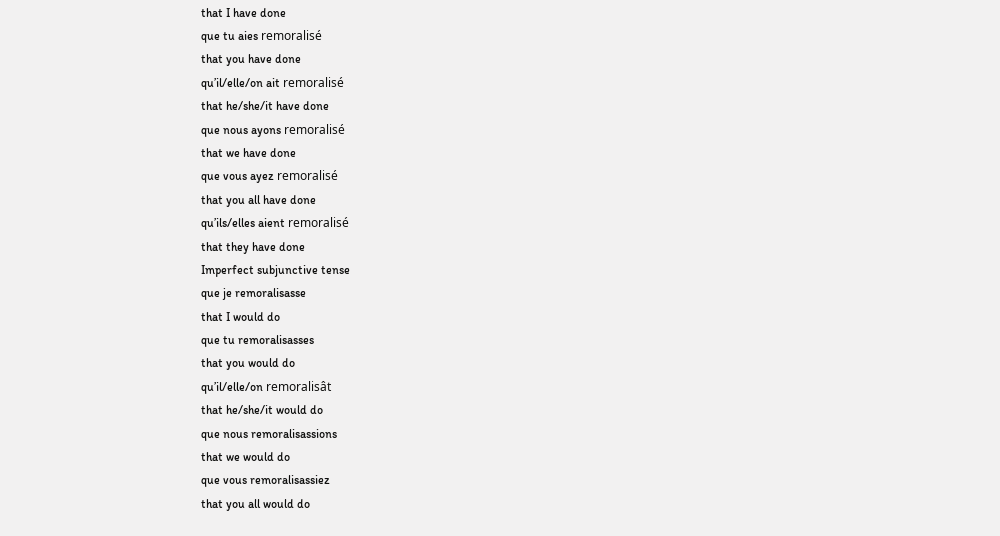that I have done
que tu aies remoralisé
that you have done
qu’il/elle/on ait remoralisé
that he/she/it have done
que nous ayons remoralisé
that we have done
que vous ayez remoralisé
that you all have done
qu’ils/elles aient remoralisé
that they have done
Imperfect subjunctive tense
que je remoralisasse
that I would do
que tu remoralisasses
that you would do
qu’il/elle/on remoralisât
that he/she/it would do
que nous remoralisassions
that we would do
que vous remoralisassiez
that you all would do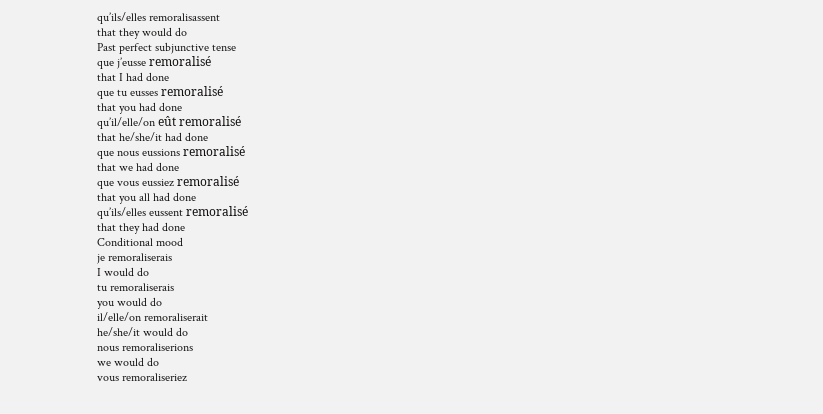qu’ils/elles remoralisassent
that they would do
Past perfect subjunctive tense
que j’eusse remoralisé
that I had done
que tu eusses remoralisé
that you had done
qu’il/elle/on eût remoralisé
that he/she/it had done
que nous eussions remoralisé
that we had done
que vous eussiez remoralisé
that you all had done
qu’ils/elles eussent remoralisé
that they had done
Conditional mood
je remoraliserais
I would do
tu remoraliserais
you would do
il/elle/on remoraliserait
he/she/it would do
nous remoraliserions
we would do
vous remoraliseriez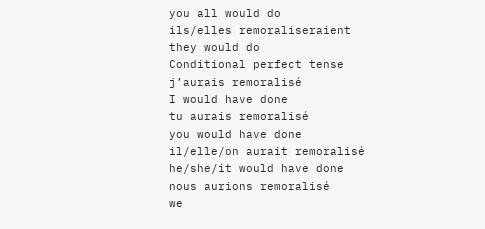you all would do
ils/elles remoraliseraient
they would do
Conditional perfect tense
j’aurais remoralisé
I would have done
tu aurais remoralisé
you would have done
il/elle/on aurait remoralisé
he/she/it would have done
nous aurions remoralisé
we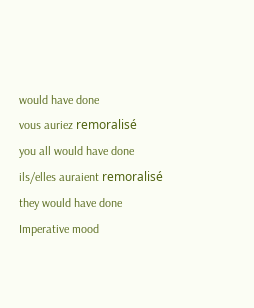would have done
vous auriez remoralisé
you all would have done
ils/elles auraient remoralisé
they would have done
Imperative mood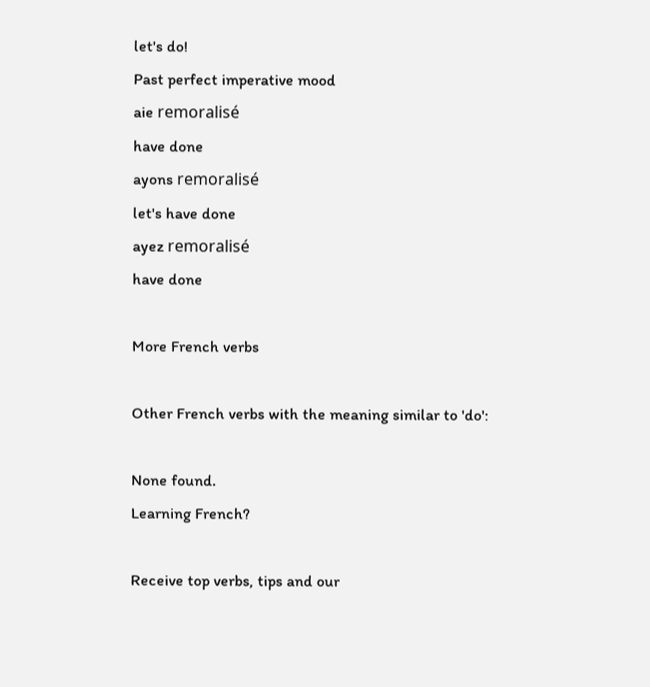let's do!
Past perfect imperative mood
aie remoralisé
have done
ayons remoralisé
let's have done
ayez remoralisé
have done

More French verbs

Other French verbs with the meaning similar to 'do':

None found.
Learning French?

Receive top verbs, tips and our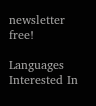newsletter free!

Languages Interested In